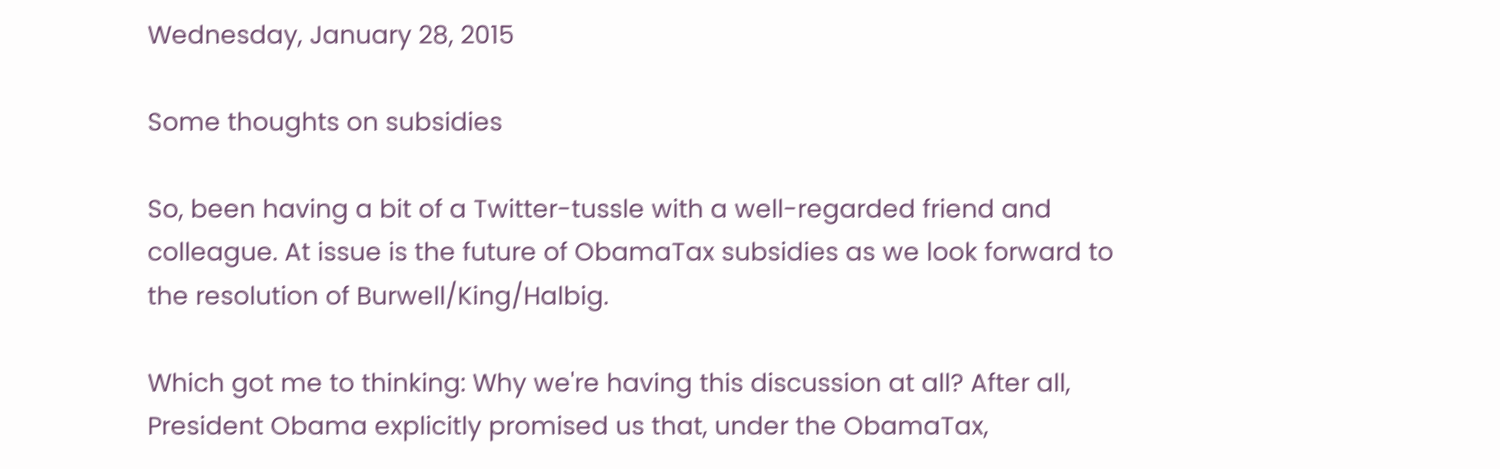Wednesday, January 28, 2015

Some thoughts on subsidies

So, been having a bit of a Twitter-tussle with a well-regarded friend and colleague. At issue is the future of ObamaTax subsidies as we look forward to the resolution of Burwell/King/Halbig.

Which got me to thinking: Why we're having this discussion at all? After all, President Obama explicitly promised us that, under the ObamaTax,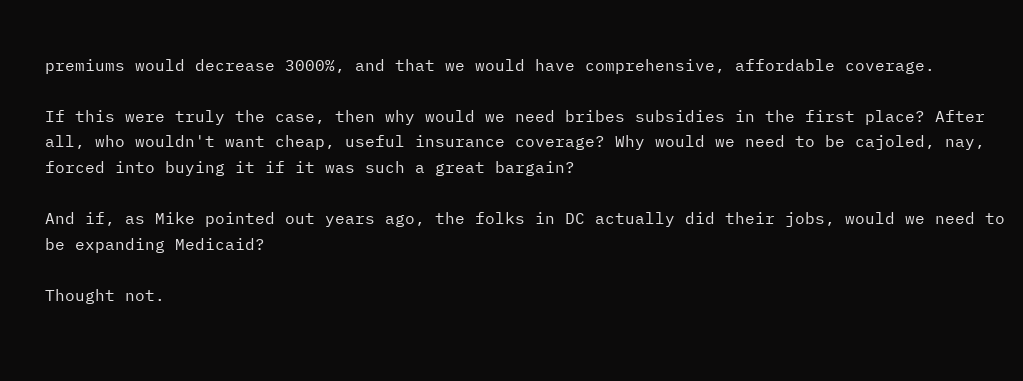premiums would decrease 3000%, and that we would have comprehensive, affordable coverage.

If this were truly the case, then why would we need bribes subsidies in the first place? After all, who wouldn't want cheap, useful insurance coverage? Why would we need to be cajoled, nay, forced into buying it if it was such a great bargain?

And if, as Mike pointed out years ago, the folks in DC actually did their jobs, would we need to be expanding Medicaid?

Thought not.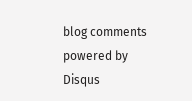blog comments powered by Disqus